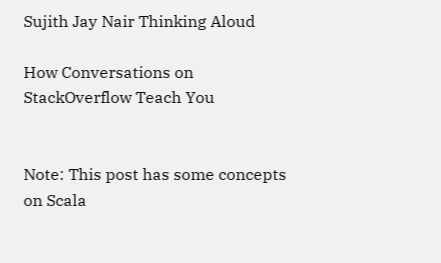Sujith Jay Nair Thinking Aloud

How Conversations on StackOverflow Teach You


Note: This post has some concepts on Scala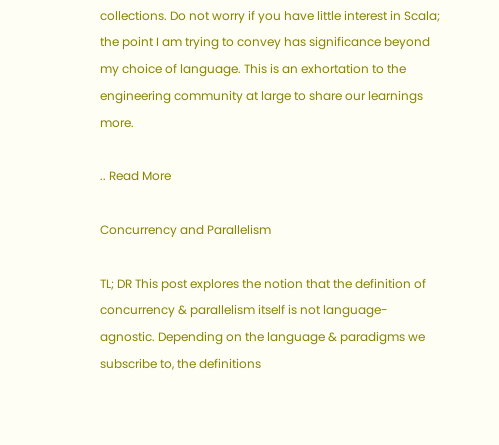collections. Do not worry if you have little interest in Scala; the point I am trying to convey has significance beyond my choice of language. This is an exhortation to the engineering community at large to share our learnings more.

.. Read More

Concurrency and Parallelism

TL; DR This post explores the notion that the definition of concurrency & parallelism itself is not language-agnostic. Depending on the language & paradigms we subscribe to, the definitions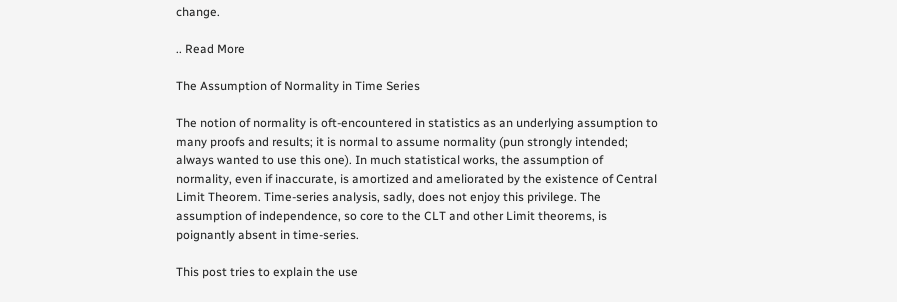change.

.. Read More

The Assumption of Normality in Time Series

The notion of normality is oft-encountered in statistics as an underlying assumption to many proofs and results; it is normal to assume normality (pun strongly intended; always wanted to use this one). In much statistical works, the assumption of normality, even if inaccurate, is amortized and ameliorated by the existence of Central Limit Theorem. Time-series analysis, sadly, does not enjoy this privilege. The assumption of independence, so core to the CLT and other Limit theorems, is poignantly absent in time-series.

This post tries to explain the use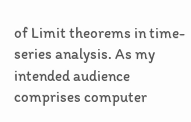of Limit theorems in time-series analysis. As my intended audience comprises computer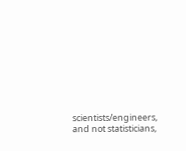scientists/engineers, and not statisticians,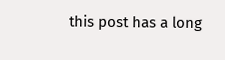this post has a long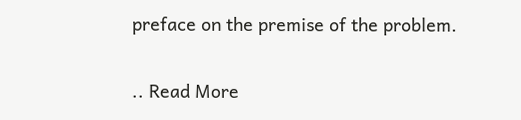preface on the premise of the problem.

.. Read More